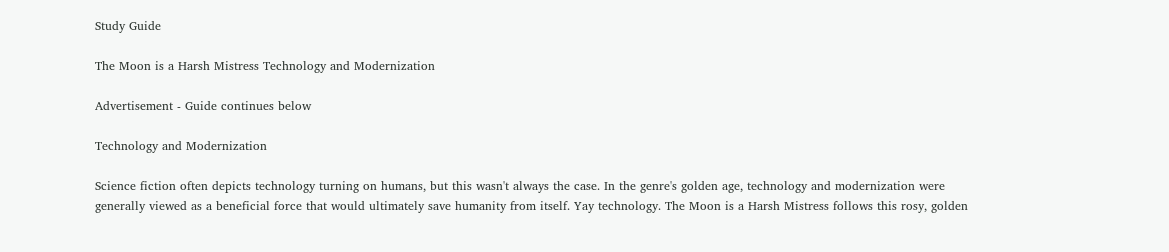Study Guide

The Moon is a Harsh Mistress Technology and Modernization

Advertisement - Guide continues below

Technology and Modernization

Science fiction often depicts technology turning on humans, but this wasn't always the case. In the genre's golden age, technology and modernization were generally viewed as a beneficial force that would ultimately save humanity from itself. Yay technology. The Moon is a Harsh Mistress follows this rosy, golden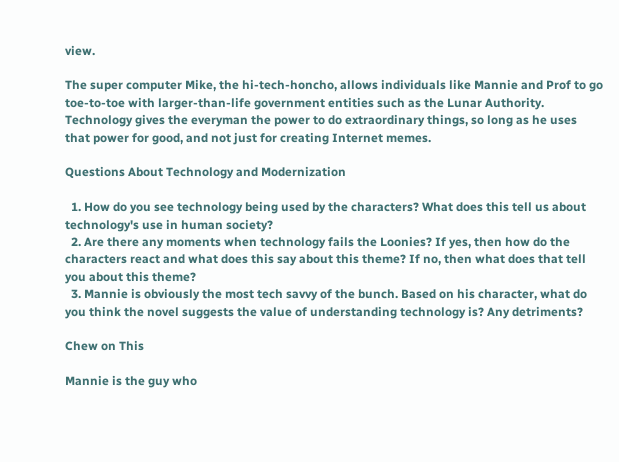view.

The super computer Mike, the hi-tech-honcho, allows individuals like Mannie and Prof to go toe-to-toe with larger-than-life government entities such as the Lunar Authority. Technology gives the everyman the power to do extraordinary things, so long as he uses that power for good, and not just for creating Internet memes.

Questions About Technology and Modernization

  1. How do you see technology being used by the characters? What does this tell us about technology's use in human society?
  2. Are there any moments when technology fails the Loonies? If yes, then how do the characters react and what does this say about this theme? If no, then what does that tell you about this theme?
  3. Mannie is obviously the most tech savvy of the bunch. Based on his character, what do you think the novel suggests the value of understanding technology is? Any detriments?

Chew on This

Mannie is the guy who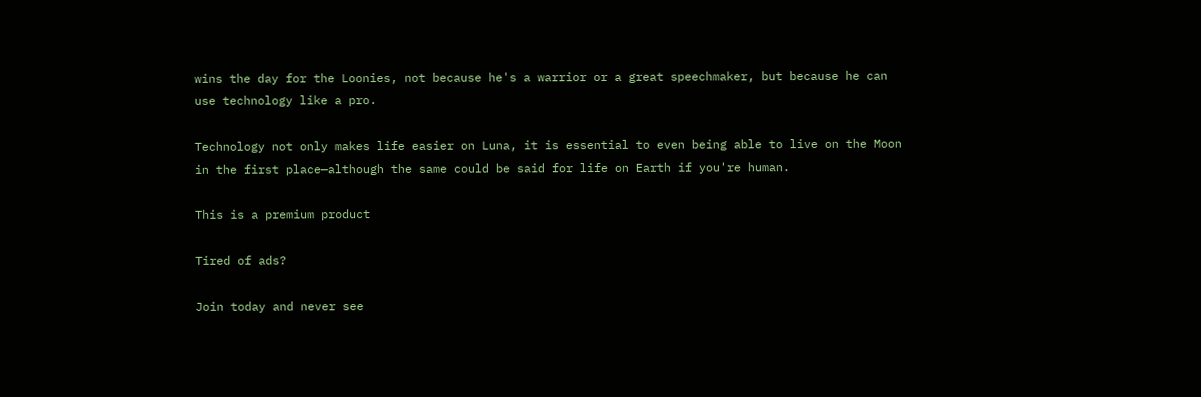wins the day for the Loonies, not because he's a warrior or a great speechmaker, but because he can use technology like a pro.

Technology not only makes life easier on Luna, it is essential to even being able to live on the Moon in the first place—although the same could be said for life on Earth if you're human.

This is a premium product

Tired of ads?

Join today and never see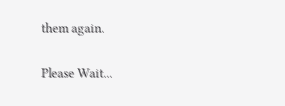them again.

Please Wait...